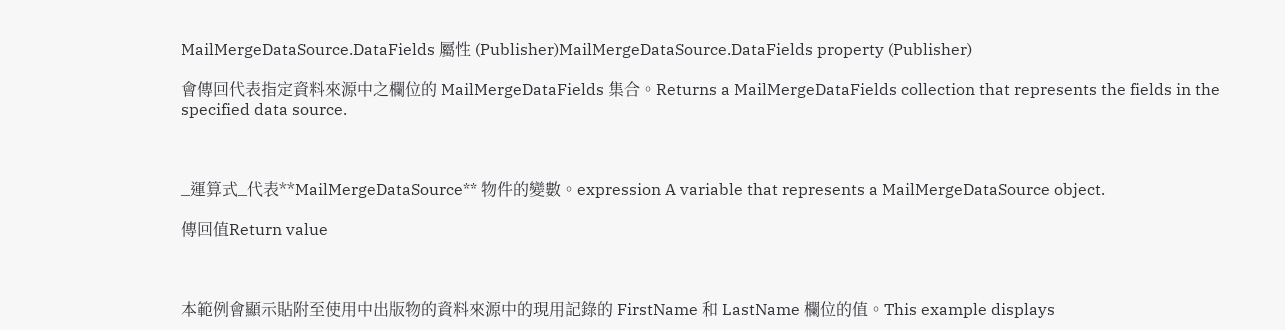MailMergeDataSource.DataFields 屬性 (Publisher)MailMergeDataSource.DataFields property (Publisher)

會傳回代表指定資料來源中之欄位的 MailMergeDataFields 集合。Returns a MailMergeDataFields collection that represents the fields in the specified data source.



_運算式_代表**MailMergeDataSource** 物件的變數。expression A variable that represents a MailMergeDataSource object.

傳回值Return value



本範例會顯示貼附至使用中出版物的資料來源中的現用記錄的 FirstName 和 LastName 欄位的值。This example displays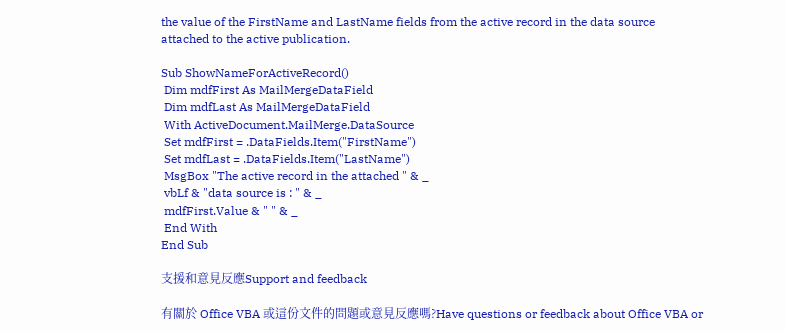the value of the FirstName and LastName fields from the active record in the data source attached to the active publication.

Sub ShowNameForActiveRecord()
 Dim mdfFirst As MailMergeDataField
 Dim mdfLast As MailMergeDataField
 With ActiveDocument.MailMerge.DataSource
 Set mdfFirst = .DataFields.Item("FirstName")
 Set mdfLast = .DataFields.Item("LastName")
 MsgBox "The active record in the attached " & _
 vbLf & "data source is : " & _
 mdfFirst.Value & " " & _
 End With
End Sub

支援和意見反應Support and feedback

有關於 Office VBA 或這份文件的問題或意見反應嗎?Have questions or feedback about Office VBA or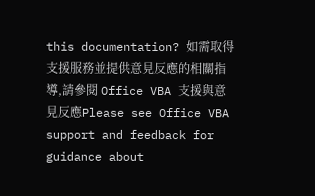this documentation? 如需取得支援服務並提供意見反應的相關指導,請參閱 Office VBA 支援與意見反應Please see Office VBA support and feedback for guidance about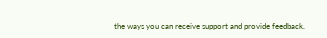the ways you can receive support and provide feedback.